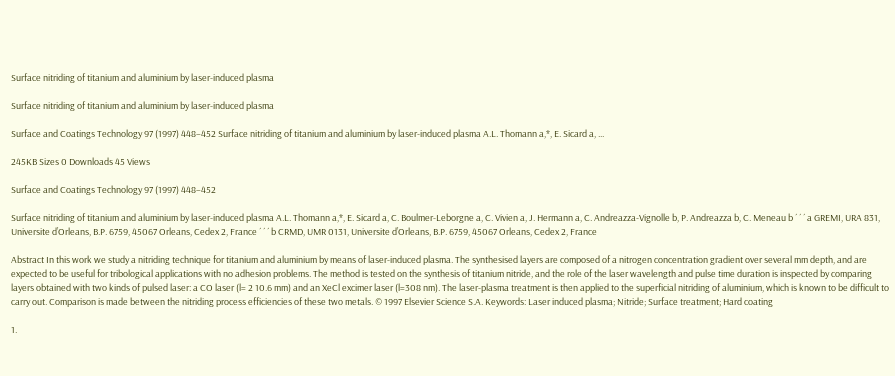Surface nitriding of titanium and aluminium by laser-induced plasma

Surface nitriding of titanium and aluminium by laser-induced plasma

Surface and Coatings Technology 97 (1997) 448–452 Surface nitriding of titanium and aluminium by laser-induced plasma A.L. Thomann a,*, E. Sicard a, ...

245KB Sizes 0 Downloads 45 Views

Surface and Coatings Technology 97 (1997) 448–452

Surface nitriding of titanium and aluminium by laser-induced plasma A.L. Thomann a,*, E. Sicard a, C. Boulmer-Leborgne a, C. Vivien a, J. Hermann a, C. Andreazza-Vignolle b, P. Andreazza b, C. Meneau b ´ ´ ´ a GREMI, URA 831, Universite d’Orleans, B.P. 6759, 45067 Orleans, Cedex 2, France ´ ´ ´ b CRMD, UMR 0131, Universite d’Orleans, B.P. 6759, 45067 Orleans, Cedex 2, France

Abstract In this work we study a nitriding technique for titanium and aluminium by means of laser-induced plasma. The synthesised layers are composed of a nitrogen concentration gradient over several mm depth, and are expected to be useful for tribological applications with no adhesion problems. The method is tested on the synthesis of titanium nitride, and the role of the laser wavelength and pulse time duration is inspected by comparing layers obtained with two kinds of pulsed laser: a CO laser (l= 2 10.6 mm) and an XeCl excimer laser (l=308 nm). The laser-plasma treatment is then applied to the superficial nitriding of aluminium, which is known to be difficult to carry out. Comparison is made between the nitriding process efficiencies of these two metals. © 1997 Elsevier Science S.A. Keywords: Laser induced plasma; Nitride; Surface treatment; Hard coating

1.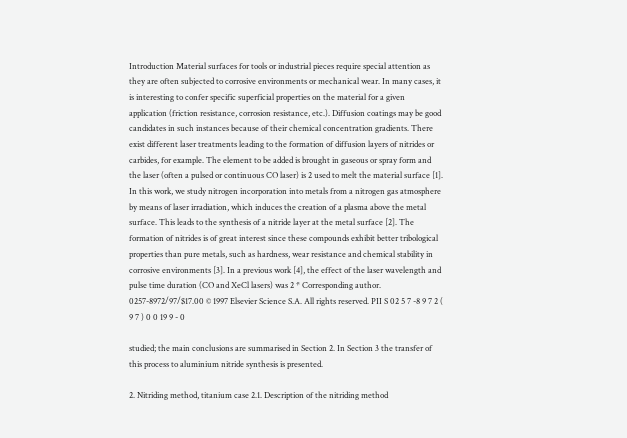Introduction Material surfaces for tools or industrial pieces require special attention as they are often subjected to corrosive environments or mechanical wear. In many cases, it is interesting to confer specific superficial properties on the material for a given application (friction resistance, corrosion resistance, etc.). Diffusion coatings may be good candidates in such instances because of their chemical concentration gradients. There exist different laser treatments leading to the formation of diffusion layers of nitrides or carbides, for example. The element to be added is brought in gaseous or spray form and the laser (often a pulsed or continuous CO laser) is 2 used to melt the material surface [1]. In this work, we study nitrogen incorporation into metals from a nitrogen gas atmosphere by means of laser irradiation, which induces the creation of a plasma above the metal surface. This leads to the synthesis of a nitride layer at the metal surface [2]. The formation of nitrides is of great interest since these compounds exhibit better tribological properties than pure metals, such as hardness, wear resistance and chemical stability in corrosive environments [3]. In a previous work [4], the effect of the laser wavelength and pulse time duration (CO and XeCl lasers) was 2 * Corresponding author. 0257-8972/97/$17.00 © 1997 Elsevier Science S.A. All rights reserved. PII S 02 5 7 -8 9 7 2 ( 9 7 ) 0 0 19 9 - 0

studied; the main conclusions are summarised in Section 2. In Section 3 the transfer of this process to aluminium nitride synthesis is presented.

2. Nitriding method, titanium case 2.1. Description of the nitriding method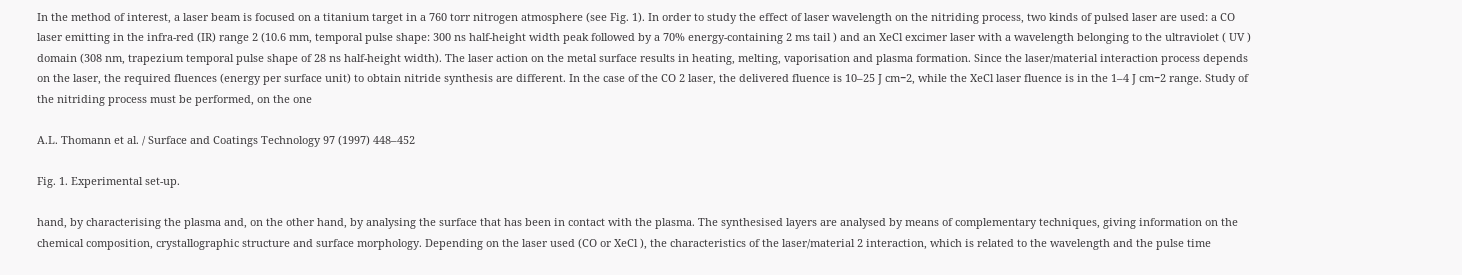In the method of interest, a laser beam is focused on a titanium target in a 760 torr nitrogen atmosphere (see Fig. 1). In order to study the effect of laser wavelength on the nitriding process, two kinds of pulsed laser are used: a CO laser emitting in the infra-red (IR) range 2 (10.6 mm, temporal pulse shape: 300 ns half-height width peak followed by a 70% energy-containing 2 ms tail ) and an XeCl excimer laser with a wavelength belonging to the ultraviolet ( UV ) domain (308 nm, trapezium temporal pulse shape of 28 ns half-height width). The laser action on the metal surface results in heating, melting, vaporisation and plasma formation. Since the laser/material interaction process depends on the laser, the required fluences (energy per surface unit) to obtain nitride synthesis are different. In the case of the CO 2 laser, the delivered fluence is 10–25 J cm−2, while the XeCl laser fluence is in the 1–4 J cm−2 range. Study of the nitriding process must be performed, on the one

A.L. Thomann et al. / Surface and Coatings Technology 97 (1997) 448–452

Fig. 1. Experimental set-up.

hand, by characterising the plasma and, on the other hand, by analysing the surface that has been in contact with the plasma. The synthesised layers are analysed by means of complementary techniques, giving information on the chemical composition, crystallographic structure and surface morphology. Depending on the laser used (CO or XeCl ), the characteristics of the laser/material 2 interaction, which is related to the wavelength and the pulse time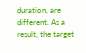duration, are different. As a result, the target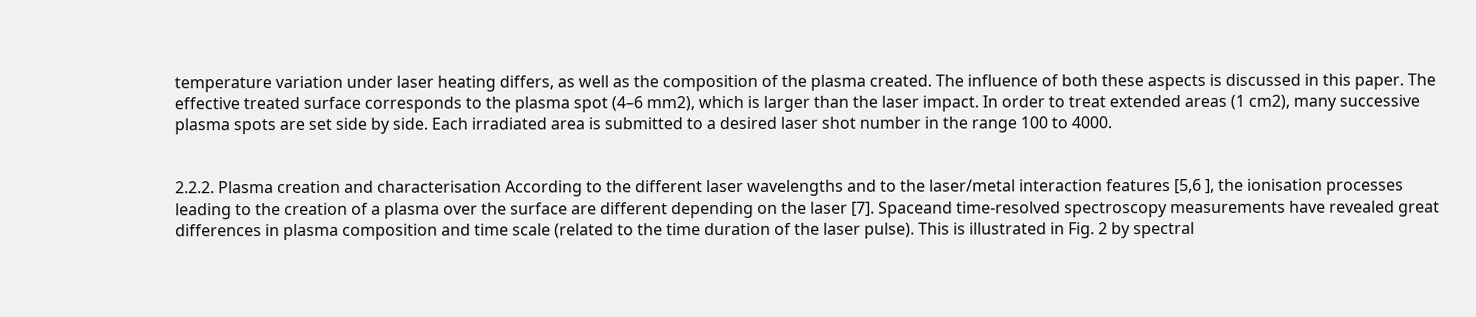temperature variation under laser heating differs, as well as the composition of the plasma created. The influence of both these aspects is discussed in this paper. The effective treated surface corresponds to the plasma spot (4–6 mm2), which is larger than the laser impact. In order to treat extended areas (1 cm2), many successive plasma spots are set side by side. Each irradiated area is submitted to a desired laser shot number in the range 100 to 4000.


2.2.2. Plasma creation and characterisation According to the different laser wavelengths and to the laser/metal interaction features [5,6 ], the ionisation processes leading to the creation of a plasma over the surface are different depending on the laser [7]. Spaceand time-resolved spectroscopy measurements have revealed great differences in plasma composition and time scale (related to the time duration of the laser pulse). This is illustrated in Fig. 2 by spectral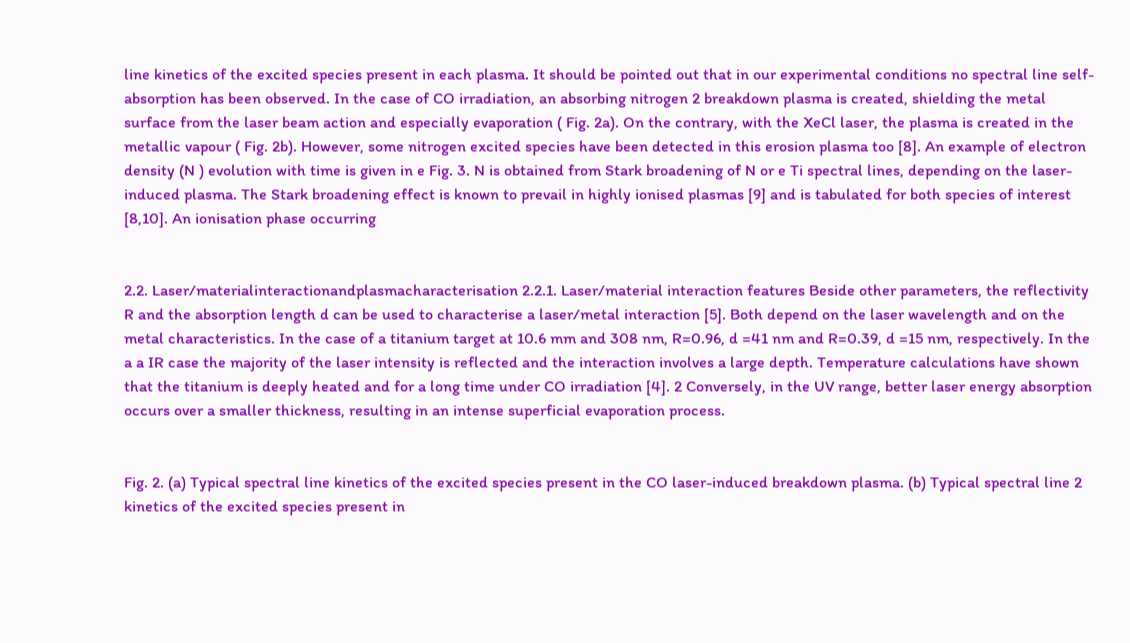line kinetics of the excited species present in each plasma. It should be pointed out that in our experimental conditions no spectral line self-absorption has been observed. In the case of CO irradiation, an absorbing nitrogen 2 breakdown plasma is created, shielding the metal surface from the laser beam action and especially evaporation ( Fig. 2a). On the contrary, with the XeCl laser, the plasma is created in the metallic vapour ( Fig. 2b). However, some nitrogen excited species have been detected in this erosion plasma too [8]. An example of electron density (N ) evolution with time is given in e Fig. 3. N is obtained from Stark broadening of N or e Ti spectral lines, depending on the laser-induced plasma. The Stark broadening effect is known to prevail in highly ionised plasmas [9] and is tabulated for both species of interest [8,10]. An ionisation phase occurring


2.2. Laser/materialinteractionandplasmacharacterisation 2.2.1. Laser/material interaction features Beside other parameters, the reflectivity R and the absorption length d can be used to characterise a laser/metal interaction [5]. Both depend on the laser wavelength and on the metal characteristics. In the case of a titanium target at 10.6 mm and 308 nm, R=0.96, d =41 nm and R=0.39, d =15 nm, respectively. In the a a IR case the majority of the laser intensity is reflected and the interaction involves a large depth. Temperature calculations have shown that the titanium is deeply heated and for a long time under CO irradiation [4]. 2 Conversely, in the UV range, better laser energy absorption occurs over a smaller thickness, resulting in an intense superficial evaporation process.


Fig. 2. (a) Typical spectral line kinetics of the excited species present in the CO laser-induced breakdown plasma. (b) Typical spectral line 2 kinetics of the excited species present in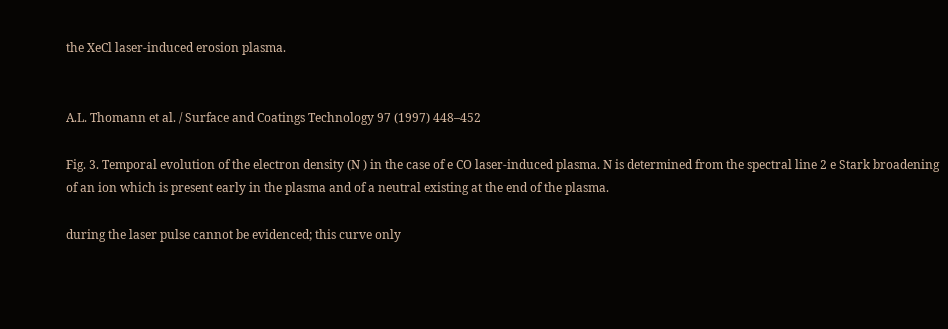the XeCl laser-induced erosion plasma.


A.L. Thomann et al. / Surface and Coatings Technology 97 (1997) 448–452

Fig. 3. Temporal evolution of the electron density (N ) in the case of e CO laser-induced plasma. N is determined from the spectral line 2 e Stark broadening of an ion which is present early in the plasma and of a neutral existing at the end of the plasma.

during the laser pulse cannot be evidenced; this curve only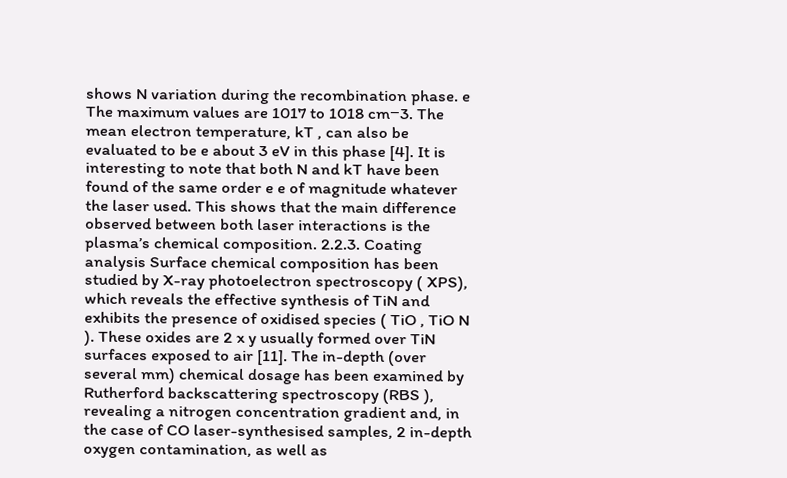shows N variation during the recombination phase. e The maximum values are 1017 to 1018 cm−3. The mean electron temperature, kT , can also be evaluated to be e about 3 eV in this phase [4]. It is interesting to note that both N and kT have been found of the same order e e of magnitude whatever the laser used. This shows that the main difference observed between both laser interactions is the plasma’s chemical composition. 2.2.3. Coating analysis Surface chemical composition has been studied by X-ray photoelectron spectroscopy ( XPS), which reveals the effective synthesis of TiN and exhibits the presence of oxidised species ( TiO , TiO N ). These oxides are 2 x y usually formed over TiN surfaces exposed to air [11]. The in-depth (over several mm) chemical dosage has been examined by Rutherford backscattering spectroscopy (RBS ), revealing a nitrogen concentration gradient and, in the case of CO laser-synthesised samples, 2 in-depth oxygen contamination, as well as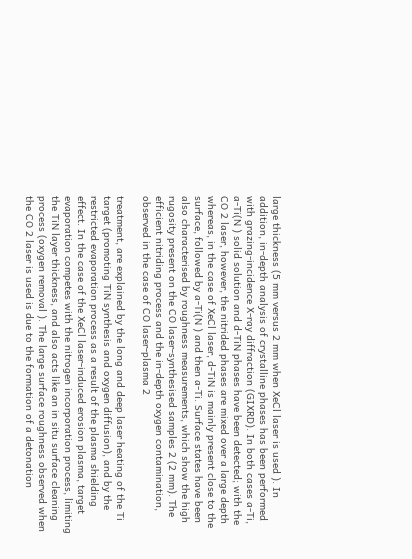large thickness (5 mm versus 2 mm when XeCl laser is used ). In addition, in-depth analysis of crystalline phases has been performed with grazing-incidence X-ray diffraction (GIXRD). In both cases a-Ti, a-Ti(N ) solid solution and d-TiN phases have been detected; with the CO 2 laser, however, the nitrided phases are mixed over a large depth whereas, in the case of XeCl laser, d-TiN is mainly present close to the surface, followed by a-Ti(N ) and then a-Ti. Surface states have been also characterised by roughness measurements, which show the high rugosity present on the CO laser-synthesised samples 2 (2 mm). The efficient nitriding process and the in-depth oxygen contamination, observed in the case of CO laser-plasma 2

treatment, are explained by the long and deep laser heating of the Ti target (promoting TiN synthesis and oxygen diffusion), and by the restricted evaporation process as a result of the plasma shielding effect. In the case of the XeCl laser-induced erosion plasma, target evaporation competes with the nitrogen incorporation process, limiting the TiN layer thickness, and also acts like an in situ surface cleaning process (oxygen removal ). The large surface roughness observed when the CO 2 laser is used is due to the formation of a detonation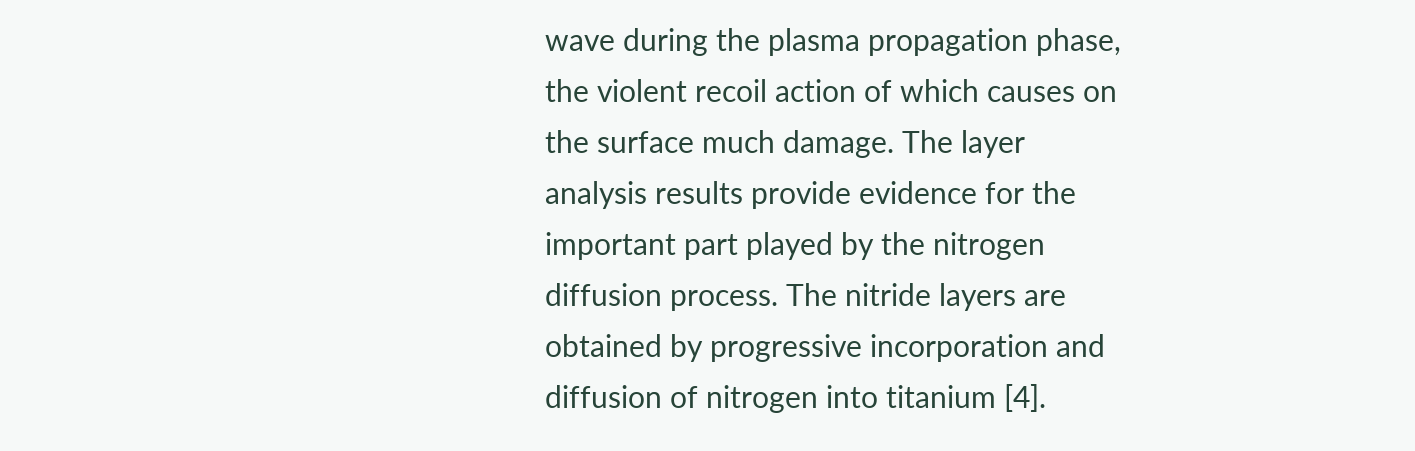wave during the plasma propagation phase, the violent recoil action of which causes on the surface much damage. The layer analysis results provide evidence for the important part played by the nitrogen diffusion process. The nitride layers are obtained by progressive incorporation and diffusion of nitrogen into titanium [4].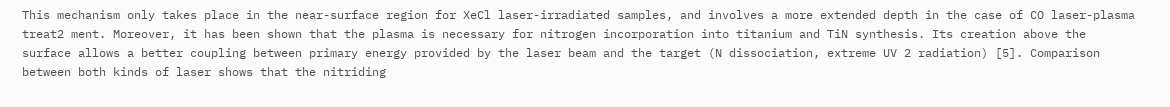This mechanism only takes place in the near-surface region for XeCl laser-irradiated samples, and involves a more extended depth in the case of CO laser-plasma treat2 ment. Moreover, it has been shown that the plasma is necessary for nitrogen incorporation into titanium and TiN synthesis. Its creation above the surface allows a better coupling between primary energy provided by the laser beam and the target (N dissociation, extreme UV 2 radiation) [5]. Comparison between both kinds of laser shows that the nitriding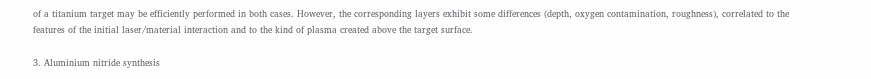of a titanium target may be efficiently performed in both cases. However, the corresponding layers exhibit some differences (depth, oxygen contamination, roughness), correlated to the features of the initial laser/material interaction and to the kind of plasma created above the target surface.

3. Aluminium nitride synthesis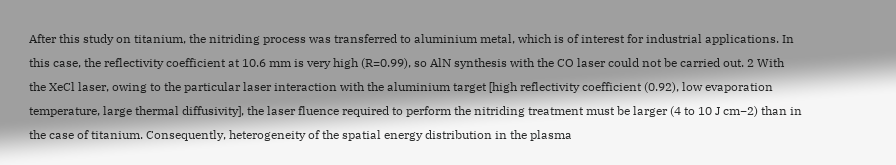After this study on titanium, the nitriding process was transferred to aluminium metal, which is of interest for industrial applications. In this case, the reflectivity coefficient at 10.6 mm is very high (R=0.99), so AlN synthesis with the CO laser could not be carried out. 2 With the XeCl laser, owing to the particular laser interaction with the aluminium target [high reflectivity coefficient (0.92), low evaporation temperature, large thermal diffusivity], the laser fluence required to perform the nitriding treatment must be larger (4 to 10 J cm−2) than in the case of titanium. Consequently, heterogeneity of the spatial energy distribution in the plasma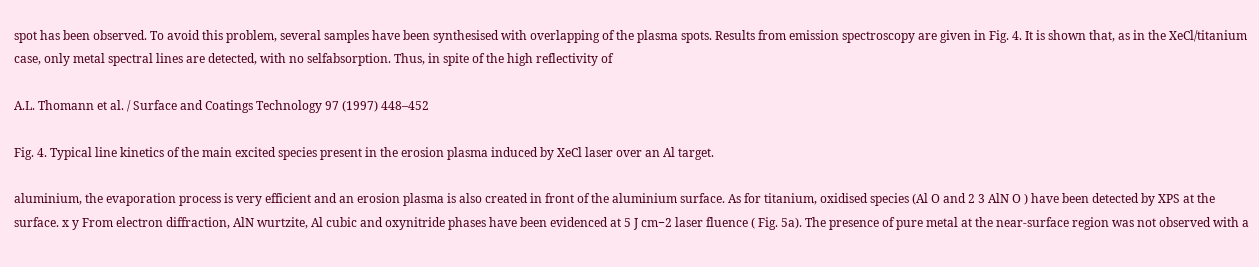spot has been observed. To avoid this problem, several samples have been synthesised with overlapping of the plasma spots. Results from emission spectroscopy are given in Fig. 4. It is shown that, as in the XeCl/titanium case, only metal spectral lines are detected, with no selfabsorption. Thus, in spite of the high reflectivity of

A.L. Thomann et al. / Surface and Coatings Technology 97 (1997) 448–452

Fig. 4. Typical line kinetics of the main excited species present in the erosion plasma induced by XeCl laser over an Al target.

aluminium, the evaporation process is very efficient and an erosion plasma is also created in front of the aluminium surface. As for titanium, oxidised species (Al O and 2 3 AlN O ) have been detected by XPS at the surface. x y From electron diffraction, AlN wurtzite, Al cubic and oxynitride phases have been evidenced at 5 J cm−2 laser fluence ( Fig. 5a). The presence of pure metal at the near-surface region was not observed with a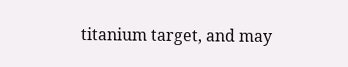titanium target, and may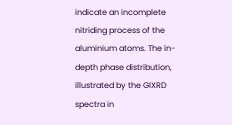indicate an incomplete nitriding process of the aluminium atoms. The in-depth phase distribution, illustrated by the GIXRD spectra in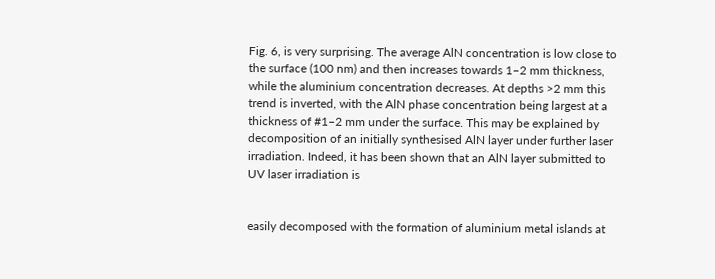Fig. 6, is very surprising. The average AlN concentration is low close to the surface (100 nm) and then increases towards 1–2 mm thickness, while the aluminium concentration decreases. At depths >2 mm this trend is inverted, with the AlN phase concentration being largest at a thickness of #1–2 mm under the surface. This may be explained by decomposition of an initially synthesised AlN layer under further laser irradiation. Indeed, it has been shown that an AlN layer submitted to UV laser irradiation is


easily decomposed with the formation of aluminium metal islands at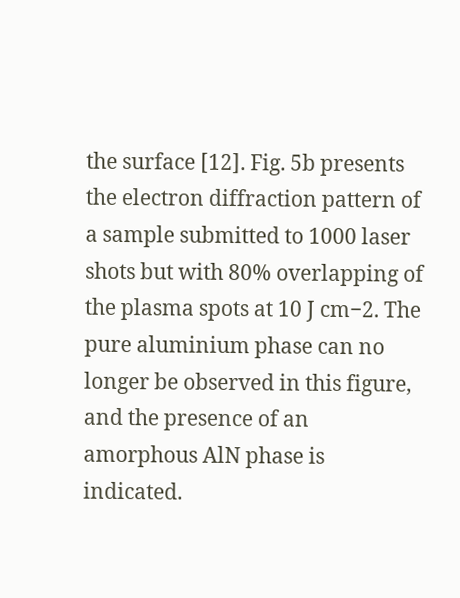the surface [12]. Fig. 5b presents the electron diffraction pattern of a sample submitted to 1000 laser shots but with 80% overlapping of the plasma spots at 10 J cm−2. The pure aluminium phase can no longer be observed in this figure, and the presence of an amorphous AlN phase is indicated.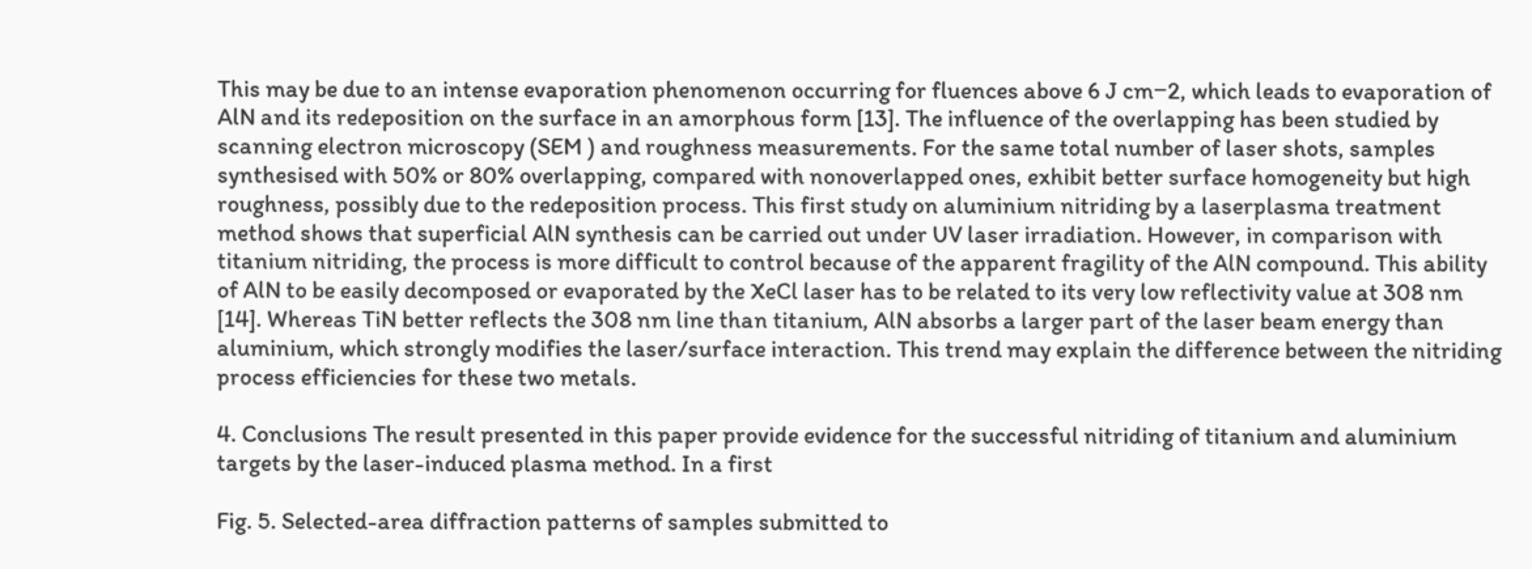This may be due to an intense evaporation phenomenon occurring for fluences above 6 J cm−2, which leads to evaporation of AlN and its redeposition on the surface in an amorphous form [13]. The influence of the overlapping has been studied by scanning electron microscopy (SEM ) and roughness measurements. For the same total number of laser shots, samples synthesised with 50% or 80% overlapping, compared with nonoverlapped ones, exhibit better surface homogeneity but high roughness, possibly due to the redeposition process. This first study on aluminium nitriding by a laserplasma treatment method shows that superficial AlN synthesis can be carried out under UV laser irradiation. However, in comparison with titanium nitriding, the process is more difficult to control because of the apparent fragility of the AlN compound. This ability of AlN to be easily decomposed or evaporated by the XeCl laser has to be related to its very low reflectivity value at 308 nm [14]. Whereas TiN better reflects the 308 nm line than titanium, AlN absorbs a larger part of the laser beam energy than aluminium, which strongly modifies the laser/surface interaction. This trend may explain the difference between the nitriding process efficiencies for these two metals.

4. Conclusions The result presented in this paper provide evidence for the successful nitriding of titanium and aluminium targets by the laser-induced plasma method. In a first

Fig. 5. Selected-area diffraction patterns of samples submitted to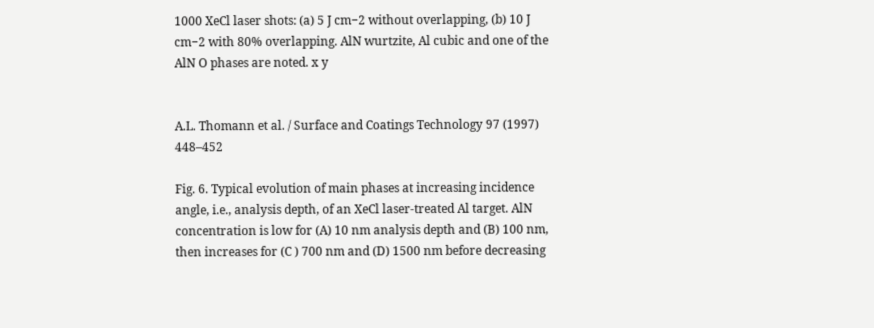1000 XeCl laser shots: (a) 5 J cm−2 without overlapping, (b) 10 J cm−2 with 80% overlapping. AlN wurtzite, Al cubic and one of the AlN O phases are noted. x y


A.L. Thomann et al. / Surface and Coatings Technology 97 (1997) 448–452

Fig. 6. Typical evolution of main phases at increasing incidence angle, i.e., analysis depth, of an XeCl laser-treated Al target. AlN concentration is low for (A) 10 nm analysis depth and (B) 100 nm, then increases for (C ) 700 nm and (D) 1500 nm before decreasing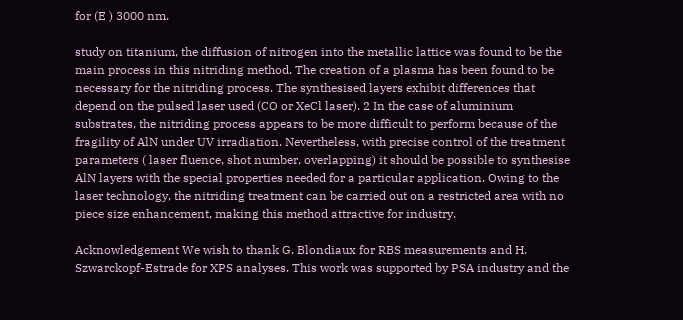for (E ) 3000 nm.

study on titanium, the diffusion of nitrogen into the metallic lattice was found to be the main process in this nitriding method. The creation of a plasma has been found to be necessary for the nitriding process. The synthesised layers exhibit differences that depend on the pulsed laser used (CO or XeCl laser). 2 In the case of aluminium substrates, the nitriding process appears to be more difficult to perform because of the fragility of AlN under UV irradiation. Nevertheless, with precise control of the treatment parameters ( laser fluence, shot number, overlapping) it should be possible to synthesise AlN layers with the special properties needed for a particular application. Owing to the laser technology, the nitriding treatment can be carried out on a restricted area with no piece size enhancement, making this method attractive for industry.

Acknowledgement We wish to thank G. Blondiaux for RBS measurements and H. Szwarckopf-Estrade for XPS analyses. This work was supported by PSA industry and the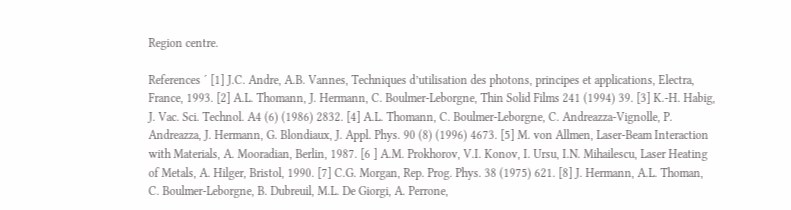Region centre.

References ´ [1] J.C. Andre, A.B. Vannes, Techniques d’utilisation des photons, principes et applications, Electra, France, 1993. [2] A.L. Thomann, J. Hermann, C. Boulmer-Leborgne, Thin Solid Films 241 (1994) 39. [3] K.-H. Habig, J. Vac. Sci. Technol. A4 (6) (1986) 2832. [4] A.L. Thomann, C. Boulmer-Leborgne, C. Andreazza-Vignolle, P. Andreazza, J. Hermann, G. Blondiaux, J. Appl. Phys. 90 (8) (1996) 4673. [5] M. von Allmen, Laser-Beam Interaction with Materials, A. Mooradian, Berlin, 1987. [6 ] A.M. Prokhorov, V.I. Konov, I. Ursu, I.N. Mihailescu, Laser Heating of Metals, A. Hilger, Bristol, 1990. [7] C.G. Morgan, Rep. Prog. Phys. 38 (1975) 621. [8] J. Hermann, A.L. Thoman, C. Boulmer-Leborgne, B. Dubreuil, M.L. De Giorgi, A. Perrone,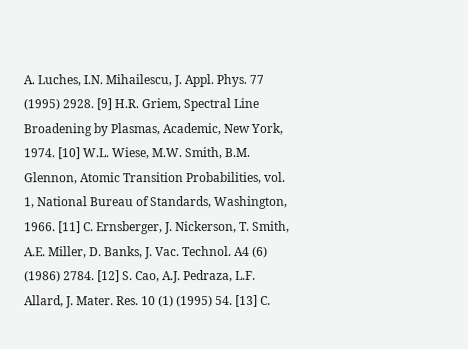A. Luches, I.N. Mihailescu, J. Appl. Phys. 77 (1995) 2928. [9] H.R. Griem, Spectral Line Broadening by Plasmas, Academic, New York, 1974. [10] W.L. Wiese, M.W. Smith, B.M. Glennon, Atomic Transition Probabilities, vol. 1, National Bureau of Standards, Washington, 1966. [11] C. Ernsberger, J. Nickerson, T. Smith, A.E. Miller, D. Banks, J. Vac. Technol. A4 (6) (1986) 2784. [12] S. Cao, A.J. Pedraza, L.F. Allard, J. Mater. Res. 10 (1) (1995) 54. [13] C.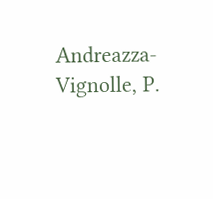Andreazza-Vignolle, P.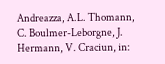Andreazza, A.L. Thomann, C. Boulmer-Leborgne, J. Hermann, V. Craciun, in: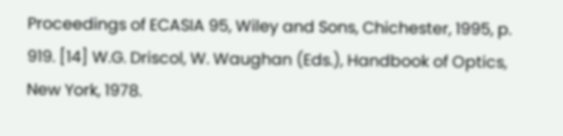Proceedings of ECASIA 95, Wiley and Sons, Chichester, 1995, p. 919. [14] W.G. Driscol, W. Waughan (Eds.), Handbook of Optics, New York, 1978.